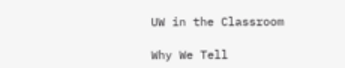UW in the Classroom

Why We Tell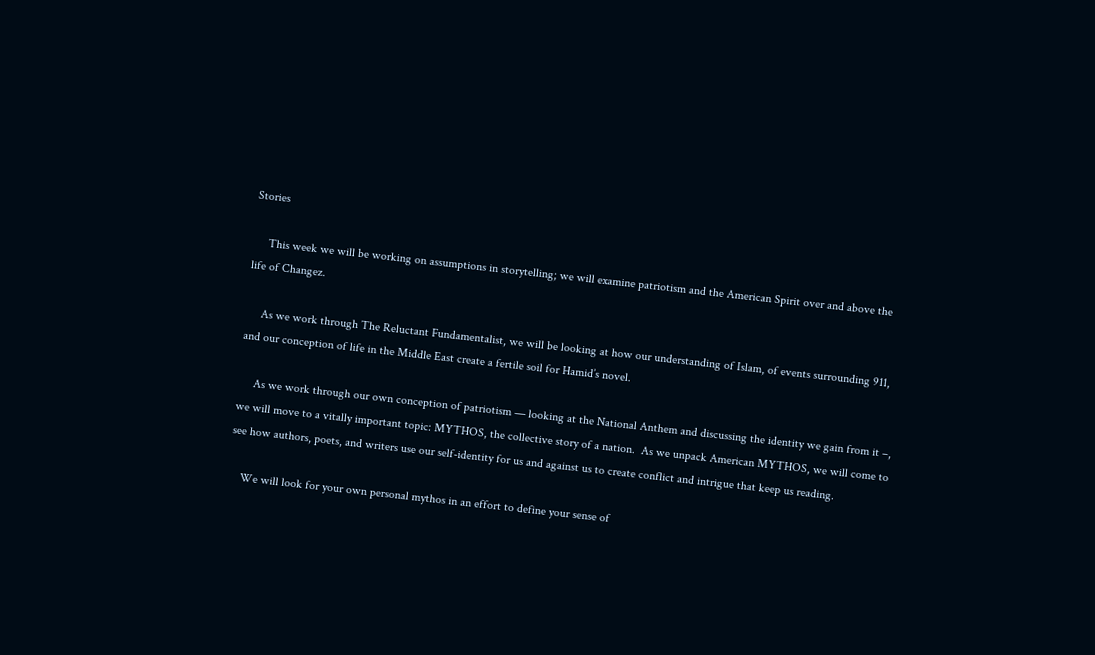Stories

     This week we will be working on assumptions in storytelling; we will examine patriotism and the American Spirit over and above the life of Changez.

     As we work through The Reluctant Fundamentalist, we will be looking at how our understanding of Islam, of events surrounding 911, and our conception of life in the Middle East create a fertile soil for Hamid’s novel.

     As we work through our own conception of patriotism — looking at the National Anthem and discussing the identity we gain from it –, we will move to a vitally important topic: MYTHOS, the collective story of a nation.  As we unpack American MYTHOS, we will come to see how authors, poets, and writers use our self-identity for us and against us to create conflict and intrigue that keep us reading.

    We will look for your own personal mythos in an effort to define your sense of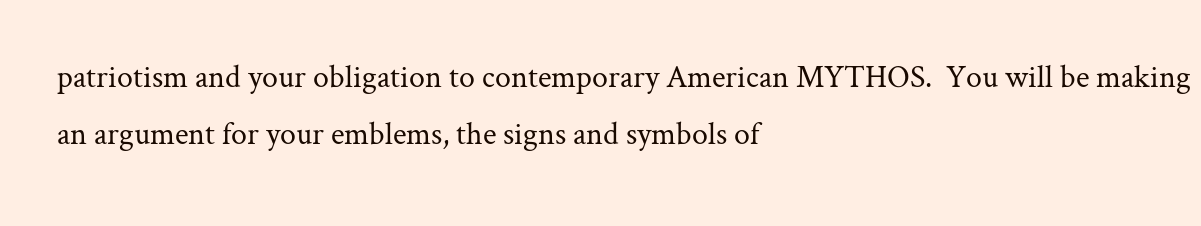patriotism and your obligation to contemporary American MYTHOS.  You will be making an argument for your emblems, the signs and symbols of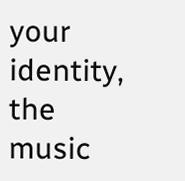your identity, the music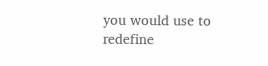you would use to redefine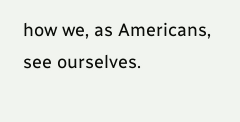how we, as Americans, see ourselves.